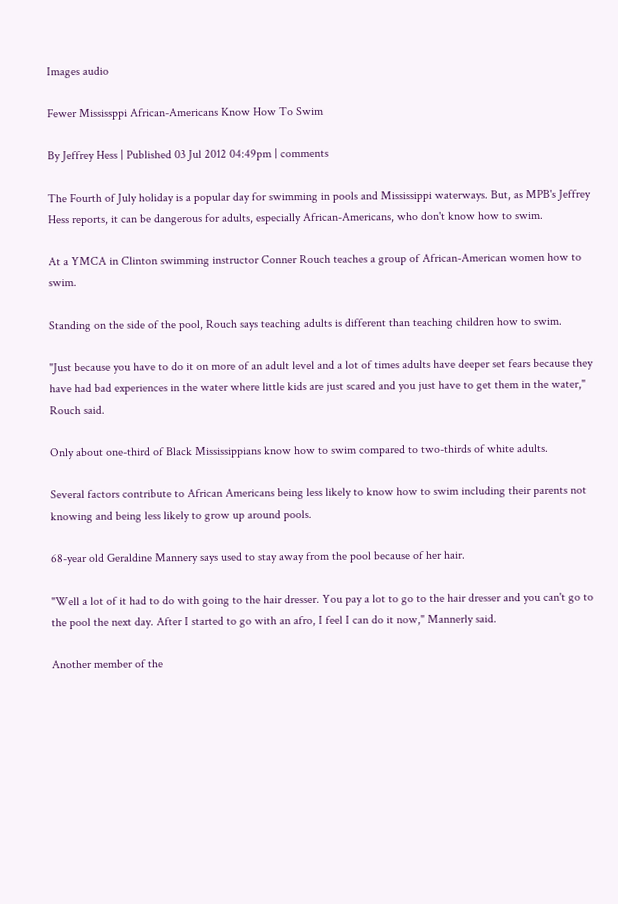Images audio

Fewer Mississppi African-Americans Know How To Swim

By Jeffrey Hess | Published 03 Jul 2012 04:49pm | comments

The Fourth of July holiday is a popular day for swimming in pools and Mississippi waterways. But, as MPB's Jeffrey Hess reports, it can be dangerous for adults, especially African-Americans, who don't know how to swim.

At a YMCA in Clinton swimming instructor Conner Rouch teaches a group of African-American women how to swim.

Standing on the side of the pool, Rouch says teaching adults is different than teaching children how to swim.

"Just because you have to do it on more of an adult level and a lot of times adults have deeper set fears because they have had bad experiences in the water where little kids are just scared and you just have to get them in the water," Rouch said.

Only about one-third of Black Mississippians know how to swim compared to two-thirds of white adults.

Several factors contribute to African Americans being less likely to know how to swim including their parents not knowing and being less likely to grow up around pools.

68-year old Geraldine Mannery says used to stay away from the pool because of her hair.

"Well a lot of it had to do with going to the hair dresser. You pay a lot to go to the hair dresser and you can't go to the pool the next day. After I started to go with an afro, I feel I can do it now," Mannerly said.

Another member of the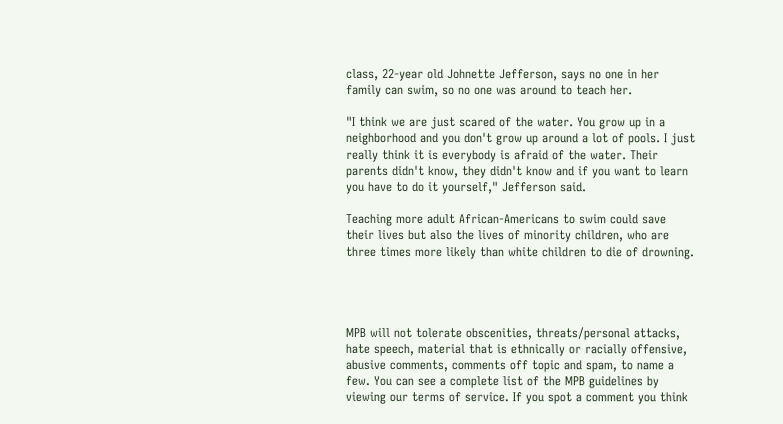class, 22-year old Johnette Jefferson, says no one in her family can swim, so no one was around to teach her.

"I think we are just scared of the water. You grow up in a neighborhood and you don't grow up around a lot of pools. I just really think it is everybody is afraid of the water. Their parents didn't know, they didn't know and if you want to learn you have to do it yourself," Jefferson said.

Teaching more adult African-Americans to swim could save their lives but also the lives of minority children, who are three times more likely than white children to die of drowning.




MPB will not tolerate obscenities, threats/personal attacks, hate speech, material that is ethnically or racially offensive, abusive comments, comments off topic and spam, to name a few. You can see a complete list of the MPB guidelines by viewing our terms of service. If you spot a comment you think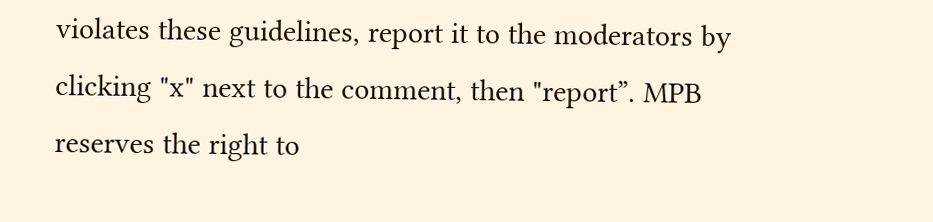violates these guidelines, report it to the moderators by clicking "x" next to the comment, then "report”. MPB reserves the right to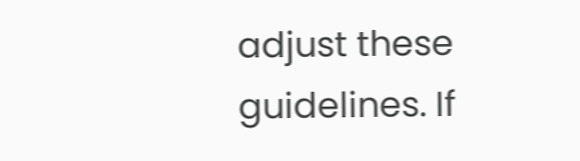adjust these guidelines. If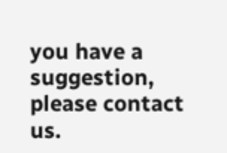you have a suggestion, please contact us.